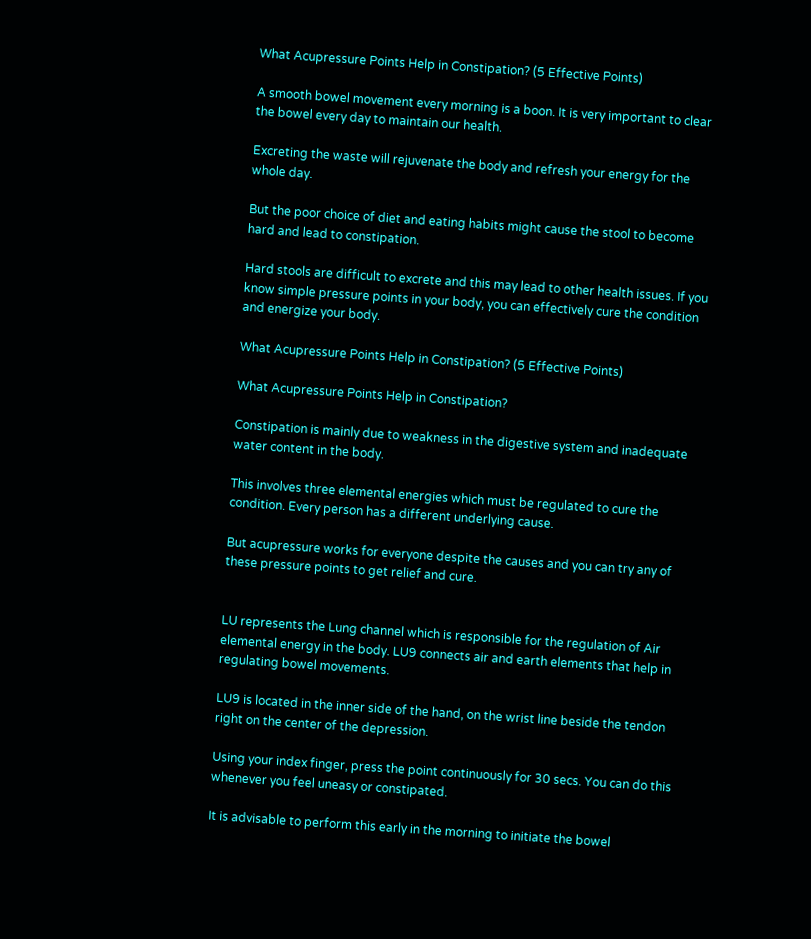What Acupressure Points Help in Constipation? (5 Effective Points)

A smooth bowel movement every morning is a boon. It is very important to clear the bowel every day to maintain our health.

Excreting the waste will rejuvenate the body and refresh your energy for the whole day.

But the poor choice of diet and eating habits might cause the stool to become hard and lead to constipation.

Hard stools are difficult to excrete and this may lead to other health issues. If you know simple pressure points in your body, you can effectively cure the condition and energize your body.

What Acupressure Points Help in Constipation? (5 Effective Points)

What Acupressure Points Help in Constipation?

Constipation is mainly due to weakness in the digestive system and inadequate water content in the body.

This involves three elemental energies which must be regulated to cure the condition. Every person has a different underlying cause.

But acupressure works for everyone despite the causes and you can try any of these pressure points to get relief and cure.


LU represents the Lung channel which is responsible for the regulation of Air elemental energy in the body. LU9 connects air and earth elements that help in regulating bowel movements.

LU9 is located in the inner side of the hand, on the wrist line beside the tendon right on the center of the depression.

Using your index finger, press the point continuously for 30 secs. You can do this whenever you feel uneasy or constipated.

It is advisable to perform this early in the morning to initiate the bowel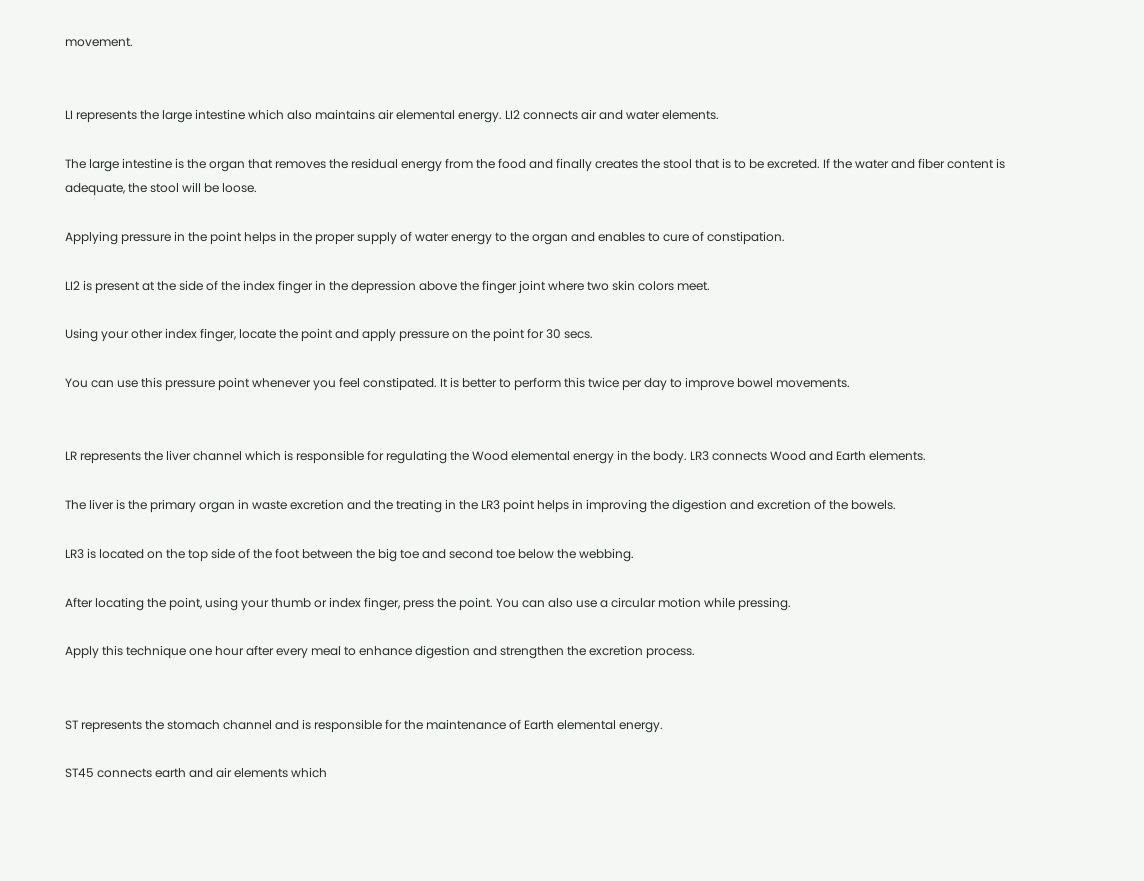movement.


LI represents the large intestine which also maintains air elemental energy. LI2 connects air and water elements.

The large intestine is the organ that removes the residual energy from the food and finally creates the stool that is to be excreted. If the water and fiber content is adequate, the stool will be loose.

Applying pressure in the point helps in the proper supply of water energy to the organ and enables to cure of constipation.

LI2 is present at the side of the index finger in the depression above the finger joint where two skin colors meet.

Using your other index finger, locate the point and apply pressure on the point for 30 secs.

You can use this pressure point whenever you feel constipated. It is better to perform this twice per day to improve bowel movements.


LR represents the liver channel which is responsible for regulating the Wood elemental energy in the body. LR3 connects Wood and Earth elements.

The liver is the primary organ in waste excretion and the treating in the LR3 point helps in improving the digestion and excretion of the bowels.

LR3 is located on the top side of the foot between the big toe and second toe below the webbing.

After locating the point, using your thumb or index finger, press the point. You can also use a circular motion while pressing.

Apply this technique one hour after every meal to enhance digestion and strengthen the excretion process.


ST represents the stomach channel and is responsible for the maintenance of Earth elemental energy.

ST45 connects earth and air elements which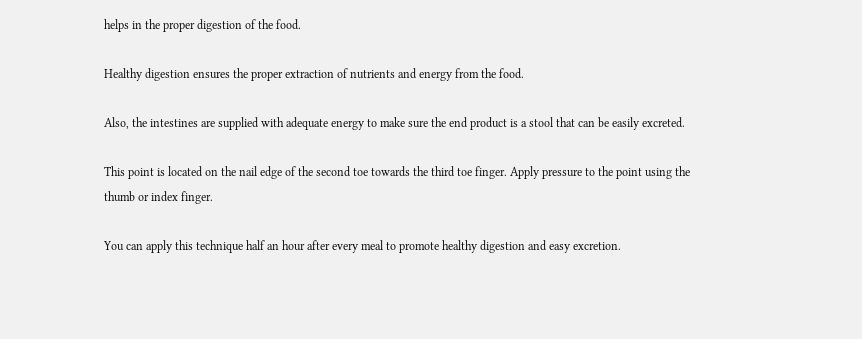helps in the proper digestion of the food.

Healthy digestion ensures the proper extraction of nutrients and energy from the food.

Also, the intestines are supplied with adequate energy to make sure the end product is a stool that can be easily excreted.

This point is located on the nail edge of the second toe towards the third toe finger. Apply pressure to the point using the thumb or index finger.

You can apply this technique half an hour after every meal to promote healthy digestion and easy excretion.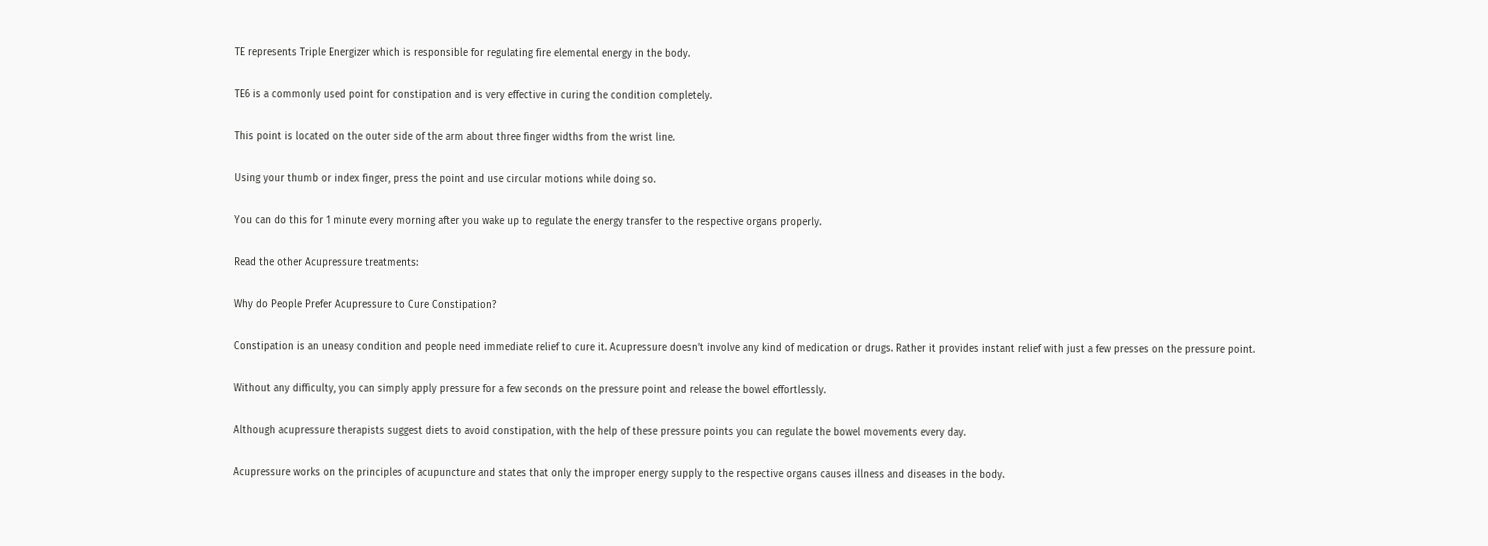TE represents Triple Energizer which is responsible for regulating fire elemental energy in the body.

TE6 is a commonly used point for constipation and is very effective in curing the condition completely.

This point is located on the outer side of the arm about three finger widths from the wrist line.

Using your thumb or index finger, press the point and use circular motions while doing so.

You can do this for 1 minute every morning after you wake up to regulate the energy transfer to the respective organs properly.

Read the other Acupressure treatments:

Why do People Prefer Acupressure to Cure Constipation?

Constipation is an uneasy condition and people need immediate relief to cure it. Acupressure doesn’t involve any kind of medication or drugs. Rather it provides instant relief with just a few presses on the pressure point.

Without any difficulty, you can simply apply pressure for a few seconds on the pressure point and release the bowel effortlessly.

Although acupressure therapists suggest diets to avoid constipation, with the help of these pressure points you can regulate the bowel movements every day.

Acupressure works on the principles of acupuncture and states that only the improper energy supply to the respective organs causes illness and diseases in the body.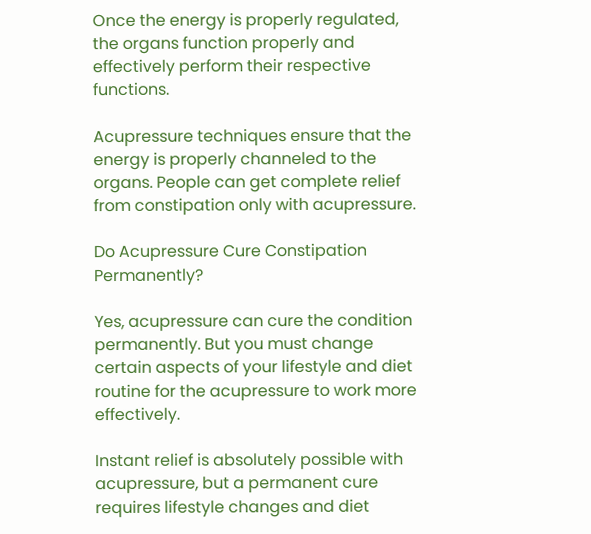Once the energy is properly regulated, the organs function properly and effectively perform their respective functions.

Acupressure techniques ensure that the energy is properly channeled to the organs. People can get complete relief from constipation only with acupressure.

Do Acupressure Cure Constipation Permanently?

Yes, acupressure can cure the condition permanently. But you must change certain aspects of your lifestyle and diet routine for the acupressure to work more effectively.

Instant relief is absolutely possible with acupressure, but a permanent cure requires lifestyle changes and diet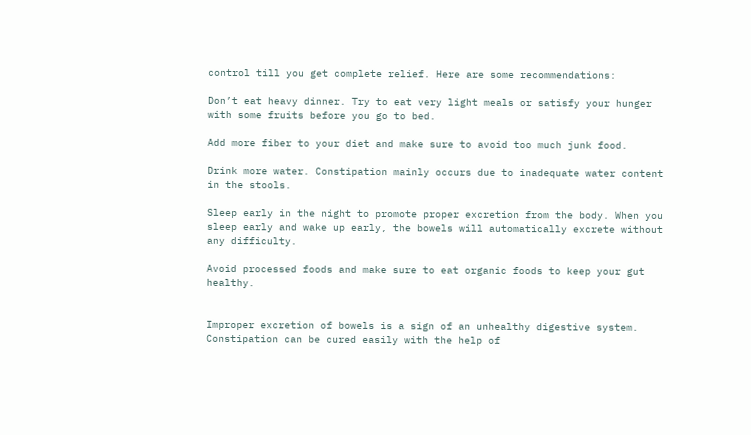control till you get complete relief. Here are some recommendations:

Don’t eat heavy dinner. Try to eat very light meals or satisfy your hunger with some fruits before you go to bed.

Add more fiber to your diet and make sure to avoid too much junk food.

Drink more water. Constipation mainly occurs due to inadequate water content in the stools.

Sleep early in the night to promote proper excretion from the body. When you sleep early and wake up early, the bowels will automatically excrete without any difficulty.

Avoid processed foods and make sure to eat organic foods to keep your gut healthy.


Improper excretion of bowels is a sign of an unhealthy digestive system. Constipation can be cured easily with the help of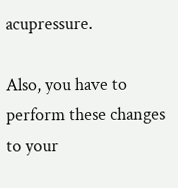acupressure.

Also, you have to perform these changes to your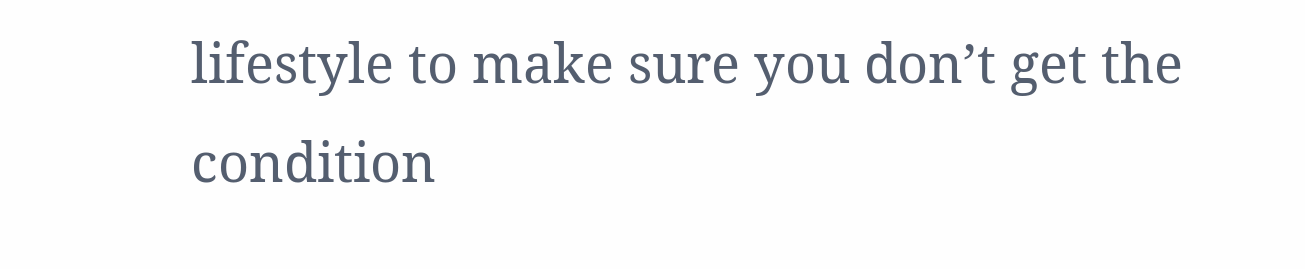lifestyle to make sure you don’t get the condition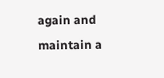again and maintain a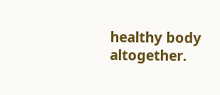healthy body altogether.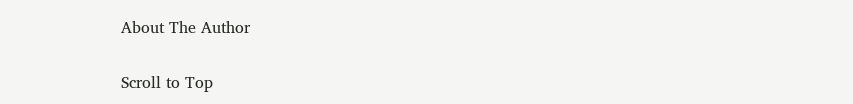About The Author

Scroll to Top